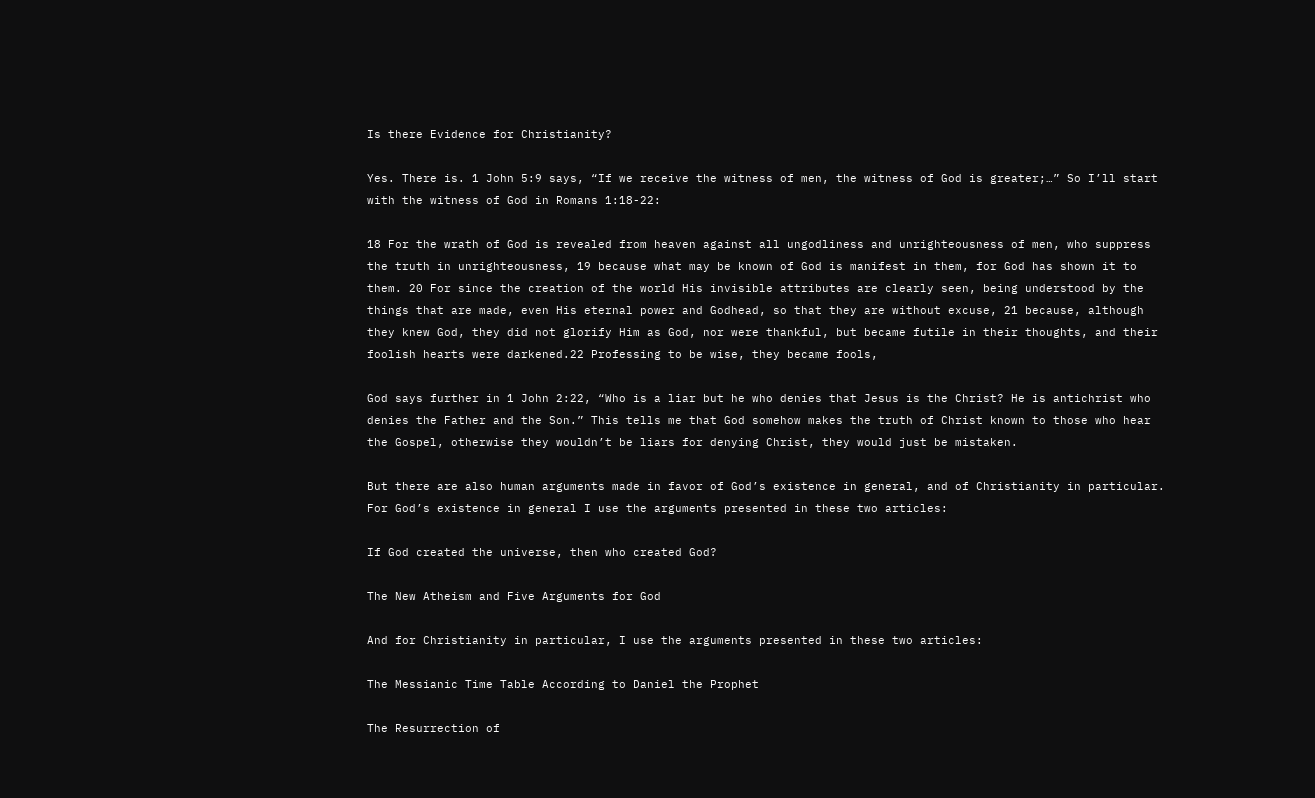Is there Evidence for Christianity?

Yes. There is. 1 John 5:9 says, “If we receive the witness of men, the witness of God is greater;…” So I’ll start with the witness of God in Romans 1:18-22:

18 For the wrath of God is revealed from heaven against all ungodliness and unrighteousness of men, who suppress the truth in unrighteousness, 19 because what may be known of God is manifest in them, for God has shown it to them. 20 For since the creation of the world His invisible attributes are clearly seen, being understood by the things that are made, even His eternal power and Godhead, so that they are without excuse, 21 because, although they knew God, they did not glorify Him as God, nor were thankful, but became futile in their thoughts, and their foolish hearts were darkened.22 Professing to be wise, they became fools,

God says further in 1 John 2:22, “Who is a liar but he who denies that Jesus is the Christ? He is antichrist who denies the Father and the Son.” This tells me that God somehow makes the truth of Christ known to those who hear the Gospel, otherwise they wouldn’t be liars for denying Christ, they would just be mistaken.

But there are also human arguments made in favor of God’s existence in general, and of Christianity in particular. For God’s existence in general I use the arguments presented in these two articles:

If God created the universe, then who created God?

The New Atheism and Five Arguments for God

And for Christianity in particular, I use the arguments presented in these two articles:

The Messianic Time Table According to Daniel the Prophet

The Resurrection of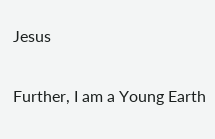Jesus

Further, I am a Young Earth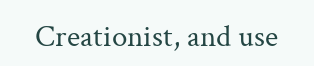Creationist, and use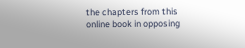the chapters from this online book in opposing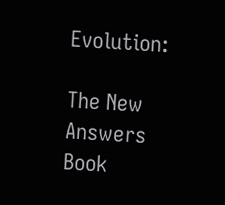Evolution:

The New Answers Book